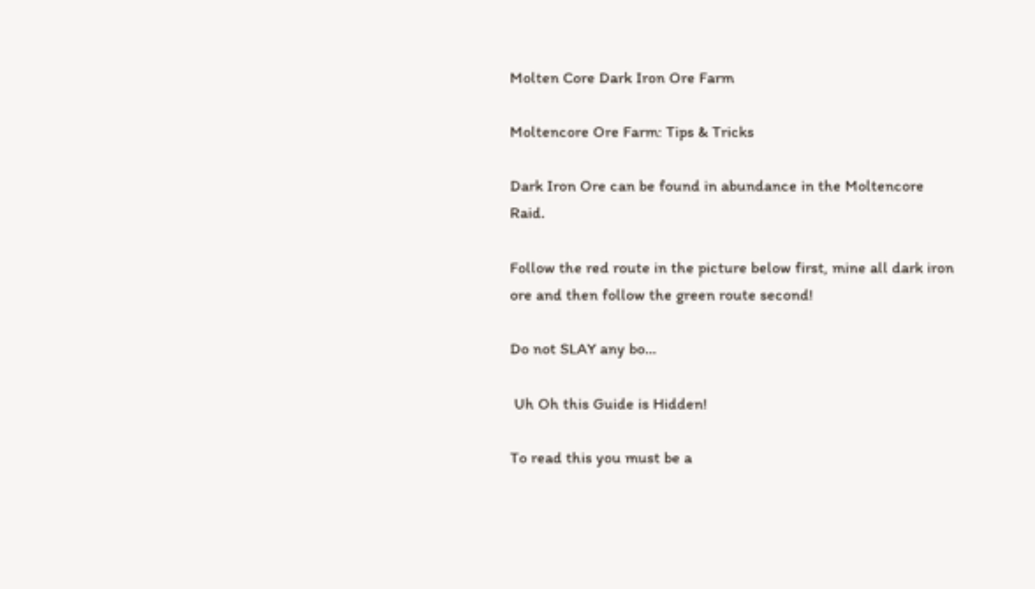Molten Core Dark Iron Ore Farm

Moltencore Ore Farm: Tips & Tricks

Dark Iron Ore can be found in abundance in the Moltencore Raid.

Follow the red route in the picture below first, mine all dark iron ore and then follow the green route second!

Do not SLAY any bo…

 Uh Oh this Guide is Hidden!

To read this you must be a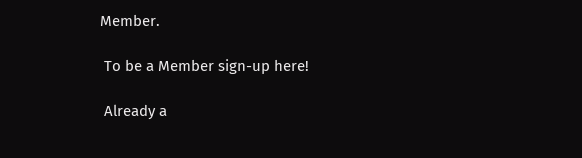Member.

 To be a Member sign-up here!

 Already a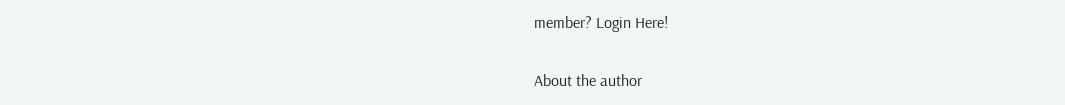member? Login Here!

About the author